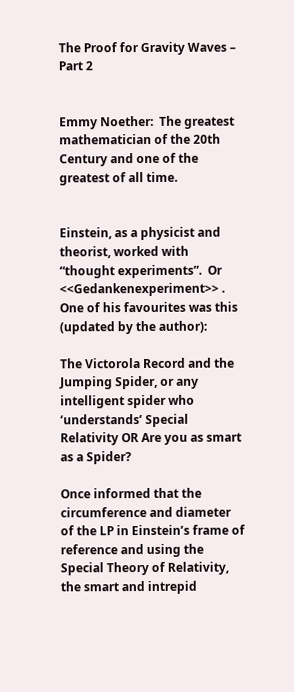The Proof for Gravity Waves – Part 2


Emmy Noether:  The greatest mathematician of the 20th Century and one of the greatest of all time.


Einstein, as a physicist and theorist, worked with “thought experiments”.  Or <<Gedankenexperiment>> .  One of his favourites was this (updated by the author):

The Victorola Record and the Jumping Spider, or any intelligent spider who ‘understands’ Special Relativity OR Are you as smart as a Spider?

Once informed that the circumference and diameter of the LP in Einstein’s frame of reference and using the Special Theory of Relativity, the smart and intrepid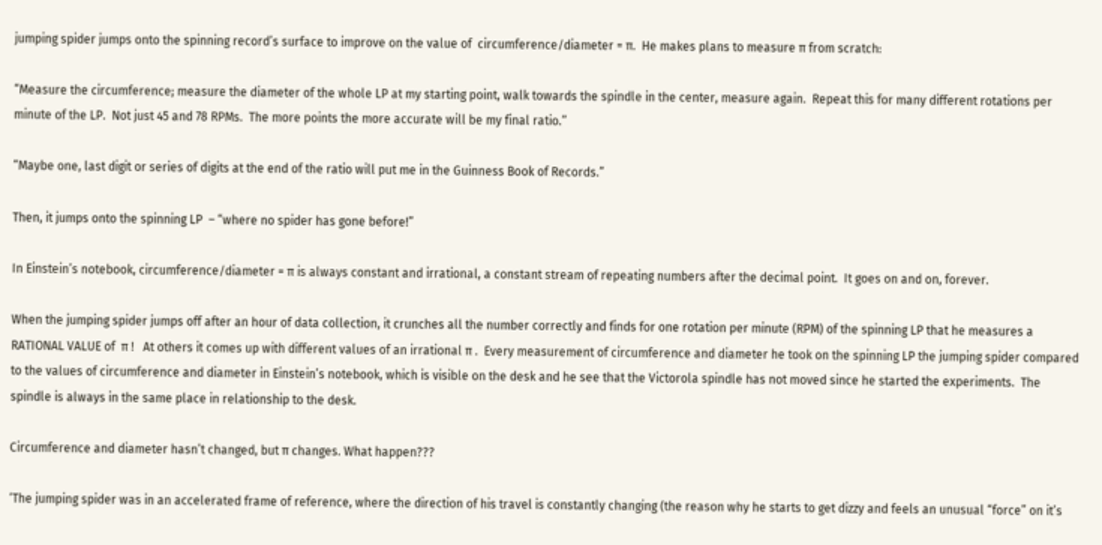jumping spider jumps onto the spinning record’s surface to improve on the value of  circumference/diameter = π.  He makes plans to measure π from scratch:

“Measure the circumference; measure the diameter of the whole LP at my starting point, walk towards the spindle in the center, measure again.  Repeat this for many different rotations per minute of the LP.  Not just 45 and 78 RPMs.  The more points the more accurate will be my final ratio.”

“Maybe one, last digit or series of digits at the end of the ratio will put me in the Guinness Book of Records.”

Then, it jumps onto the spinning LP  – “where no spider has gone before!”

In Einstein’s notebook, circumference/diameter = π is always constant and irrational, a constant stream of repeating numbers after the decimal point.  It goes on and on, forever.

When the jumping spider jumps off after an hour of data collection, it crunches all the number correctly and finds for one rotation per minute (RPM) of the spinning LP that he measures a RATIONAL VALUE of  π !   At others it comes up with different values of an irrational π .  Every measurement of circumference and diameter he took on the spinning LP the jumping spider compared to the values of circumference and diameter in Einstein’s notebook, which is visible on the desk and he see that the Victorola spindle has not moved since he started the experiments.  The spindle is always in the same place in relationship to the desk.

Circumference and diameter hasn’t changed, but π changes. What happen???

‘The jumping spider was in an accelerated frame of reference, where the direction of his travel is constantly changing (the reason why he starts to get dizzy and feels an unusual “force” on it’s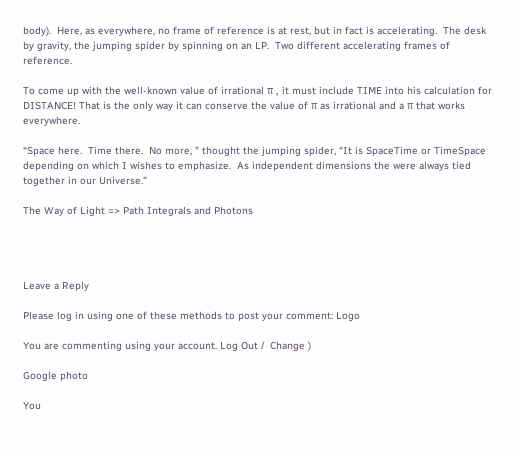body).  Here, as everywhere, no frame of reference is at rest, but in fact is accelerating.  The desk by gravity, the jumping spider by spinning on an LP.  Two different accelerating frames of reference.

To come up with the well-known value of irrational π , it must include TIME into his calculation for DISTANCE! That is the only way it can conserve the value of π as irrational and a π that works everywhere.

“Space here.  Time there.  No more, ” thought the jumping spider, “It is SpaceTime or TimeSpace depending on which I wishes to emphasize.  As independent dimensions the were always tied together in our Universe.”

The Way of Light => Path Integrals and Photons




Leave a Reply

Please log in using one of these methods to post your comment: Logo

You are commenting using your account. Log Out /  Change )

Google photo

You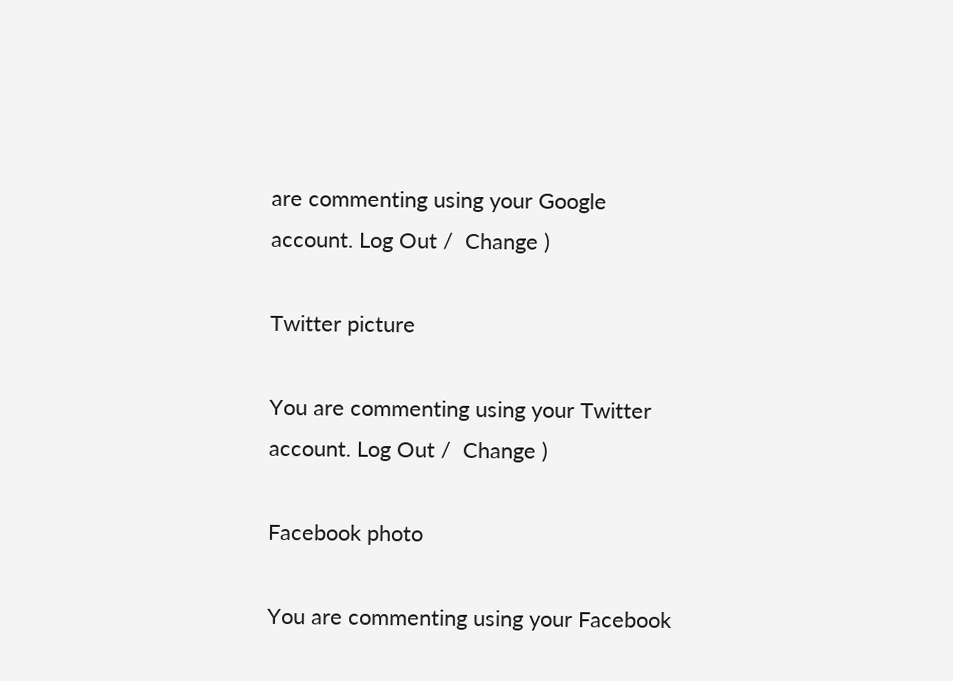are commenting using your Google account. Log Out /  Change )

Twitter picture

You are commenting using your Twitter account. Log Out /  Change )

Facebook photo

You are commenting using your Facebook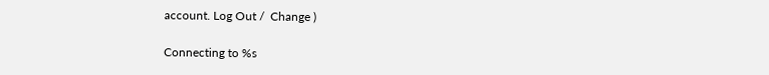account. Log Out /  Change )

Connecting to %s